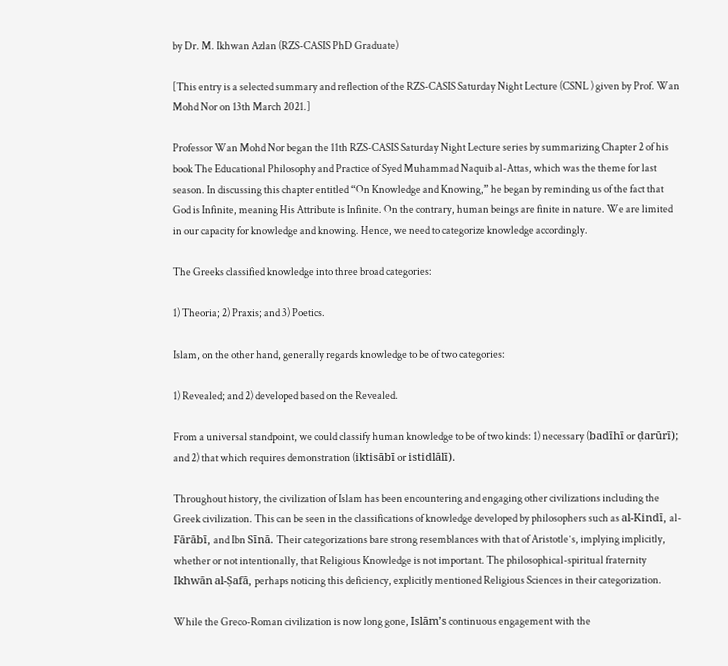by Dr. M. Ikhwan Azlan (RZS-CASIS PhD Graduate)

[This entry is a selected summary and reflection of the RZS-CASIS Saturday Night Lecture (CSNL ) given by Prof. Wan Mohd Nor on 13th March 2021.]

Professor Wan Mohd Nor began the 11th RZS-CASIS Saturday Night Lecture series by summarizing Chapter 2 of his book The Educational Philosophy and Practice of Syed Muhammad Naquib al-Attas, which was the theme for last season. In discussing this chapter entitled “On Knowledge and Knowing,” he began by reminding us of the fact that God is Infinite, meaning His Attribute is Infinite. On the contrary, human beings are finite in nature. We are limited in our capacity for knowledge and knowing. Hence, we need to categorize knowledge accordingly.

The Greeks classified knowledge into three broad categories:

1) Theoria; 2) Praxis; and 3) Poetics.

Islam, on the other hand, generally regards knowledge to be of two categories:

1) Revealed; and 2) developed based on the Revealed.

From a universal standpoint, we could classify human knowledge to be of two kinds: 1) necessary (badīhī or ḍarūrī); and 2) that which requires demonstration (iktisābī or istidlālī).

Throughout history, the civilization of Islam has been encountering and engaging other civilizations including the Greek civilization. This can be seen in the classifications of knowledge developed by philosophers such as al-Kindī, al-Fārābī, and Ibn Sīnā. Their categorizations bare strong resemblances with that of Aristotleʼs, implying implicitly, whether or not intentionally, that Religious Knowledge is not important. The philosophical-spiritual fraternity Ikhwān al-Ṣafā, perhaps noticing this deficiency, explicitly mentioned Religious Sciences in their categorization.

While the Greco-Roman civilization is now long gone, Islāmʼs continuous engagement with the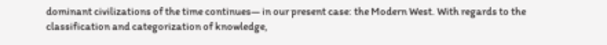dominant civilizations of the time continues— in our present case: the Modern West. With regards to the classification and categorization of knowledge,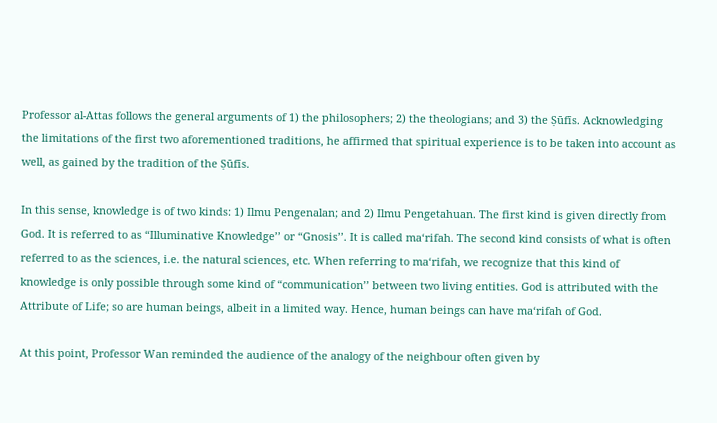Professor al-Attas follows the general arguments of 1) the philosophers; 2) the theologians; and 3) the Ṣūfīs. Acknowledging the limitations of the first two aforementioned traditions, he affirmed that spiritual experience is to be taken into account as well, as gained by the tradition of the Ṣūfīs.

In this sense, knowledge is of two kinds: 1) Ilmu Pengenalan; and 2) Ilmu Pengetahuan. The first kind is given directly from God. It is referred to as “Illuminative Knowledgeʼʼ or “Gnosisʼʼ. It is called ma‘rifah. The second kind consists of what is often referred to as the sciences, i.e. the natural sciences, etc. When referring to ma‘rifah, we recognize that this kind of knowledge is only possible through some kind of “communicationʼʼ between two living entities. God is attributed with the Attribute of Life; so are human beings, albeit in a limited way. Hence, human beings can have ma‘rifah of God.

At this point, Professor Wan reminded the audience of the analogy of the neighbour often given by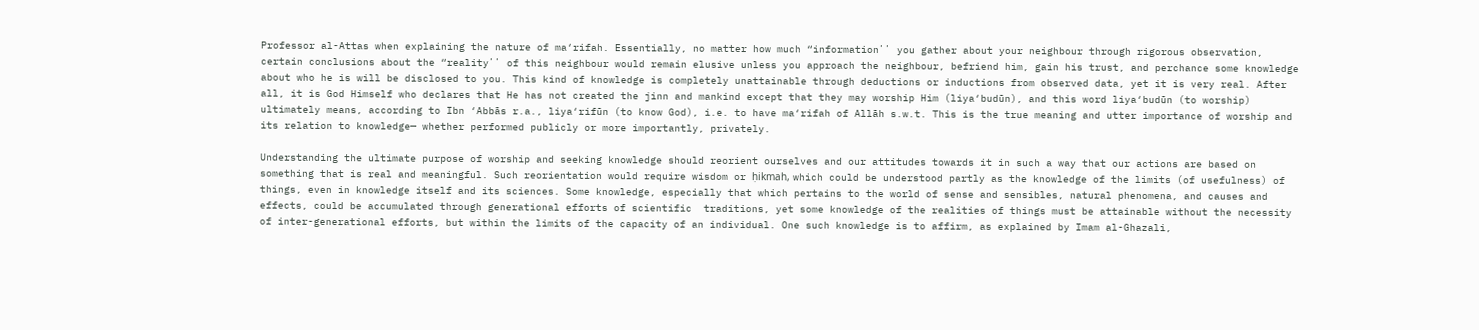Professor al-Attas when explaining the nature of ma‘rifah. Essentially, no matter how much “informationʼʼ you gather about your neighbour through rigorous observation, certain conclusions about the “realityʼʼ of this neighbour would remain elusive unless you approach the neighbour, befriend him, gain his trust, and perchance some knowledge about who he is will be disclosed to you. This kind of knowledge is completely unattainable through deductions or inductions from observed data, yet it is very real. After all, it is God Himself who declares that He has not created the jinn and mankind except that they may worship Him (liya‘budūn), and this word liya‘budūn (to worship) ultimately means, according to Ibn ‘Abbās r.a., liya‘rifūn (to know God), i.e. to have ma‘rifah of Allāh s.w.t. This is the true meaning and utter importance of worship and its relation to knowledge— whether performed publicly or more importantly, privately.

Understanding the ultimate purpose of worship and seeking knowledge should reorient ourselves and our attitudes towards it in such a way that our actions are based on something that is real and meaningful. Such reorientation would require wisdom or ḥikmah, which could be understood partly as the knowledge of the limits (of usefulness) of things, even in knowledge itself and its sciences. Some knowledge, especially that which pertains to the world of sense and sensibles, natural phenomena, and causes and effects, could be accumulated through generational efforts of scientific  traditions, yet some knowledge of the realities of things must be attainable without the necessity of inter-generational efforts, but within the limits of the capacity of an individual. One such knowledge is to affirm, as explained by Imam al-Ghazali,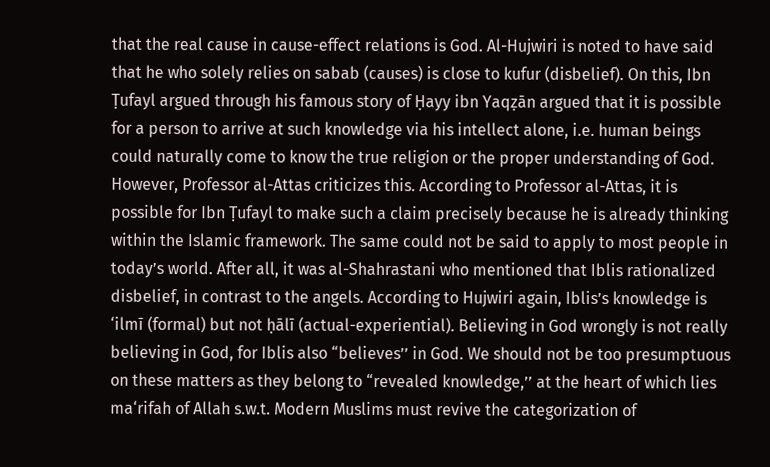that the real cause in cause-effect relations is God. Al-Hujwiri is noted to have said that he who solely relies on sabab (causes) is close to kufur (disbelief). On this, Ibn Ṭufayl argued through his famous story of Ḥayy ibn Yaqẓān argued that it is possible for a person to arrive at such knowledge via his intellect alone, i.e. human beings could naturally come to know the true religion or the proper understanding of God. However, Professor al-Attas criticizes this. According to Professor al-Attas, it is possible for Ibn Ṭufayl to make such a claim precisely because he is already thinking within the Islamic framework. The same could not be said to apply to most people in todayʼs world. After all, it was al-Shahrastani who mentioned that Iblis rationalized disbelief, in contrast to the angels. According to Hujwiri again, Iblisʼs knowledge is ‘ilmī (formal) but not ḥālī (actual-experiential). Believing in God wrongly is not really believing in God, for Iblis also “believesʼʼ in God. We should not be too presumptuous on these matters as they belong to “revealed knowledge,ʼʼ at the heart of which lies ma‘rifah of Allah s.w.t. Modern Muslims must revive the categorization of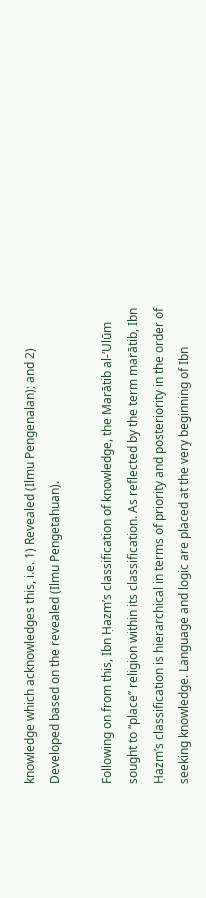knowledge which acknowledges this, i.e. 1) Revealed (Ilmu Pengenalan); and 2) Developed based on the revealed (Ilmu Pengetahuan).

Following on from this, Ibn Ḥazmʼs classification of knowledge, the Marātib al-‘Ulūm sought to “placeʼʼ religion within its classification. As reflected by the term marātib, Ibn Ḥazmʼs classification is hierarchical in terms of priority and posteriority in the order of seeking knowledge. Language and logic are placed at the very beginning of Ibn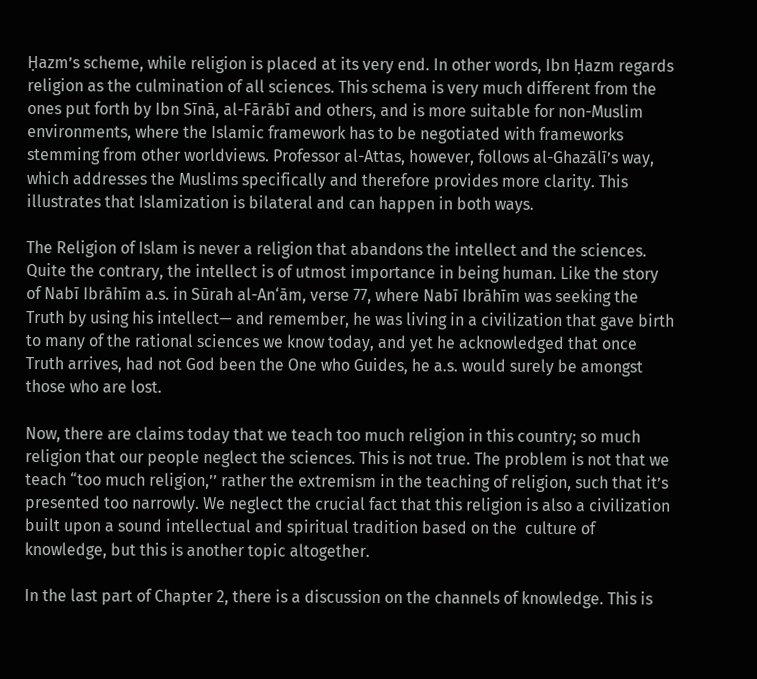Ḥazmʼs scheme, while religion is placed at its very end. In other words, Ibn Ḥazm regards religion as the culmination of all sciences. This schema is very much different from the ones put forth by Ibn Sīnā, al-Fārābī and others, and is more suitable for non-Muslim environments, where the Islamic framework has to be negotiated with frameworks stemming from other worldviews. Professor al-Attas, however, follows al-Ghazālīʼs way, which addresses the Muslims specifically and therefore provides more clarity. This illustrates that Islamization is bilateral and can happen in both ways.

The Religion of Islam is never a religion that abandons the intellect and the sciences. Quite the contrary, the intellect is of utmost importance in being human. Like the story of Nabī Ibrāhīm a.s. in Sūrah al-An‘ām, verse 77, where Nabī Ibrāhīm was seeking the Truth by using his intellect— and remember, he was living in a civilization that gave birth to many of the rational sciences we know today, and yet he acknowledged that once Truth arrives, had not God been the One who Guides, he a.s. would surely be amongst those who are lost.

Now, there are claims today that we teach too much religion in this country; so much religion that our people neglect the sciences. This is not true. The problem is not that we teach “too much religion,ʼʼ rather the extremism in the teaching of religion, such that it’s presented too narrowly. We neglect the crucial fact that this religion is also a civilization built upon a sound intellectual and spiritual tradition based on the  culture of knowledge, but this is another topic altogether.

In the last part of Chapter 2, there is a discussion on the channels of knowledge. This is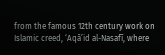from the famous 12th century work on Islamic creed, ‘Aqāʼid al-Nasafī, where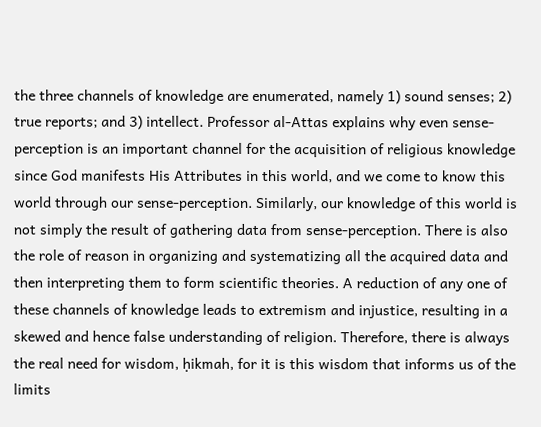the three channels of knowledge are enumerated, namely 1) sound senses; 2) true reports; and 3) intellect. Professor al-Attas explains why even sense-perception is an important channel for the acquisition of religious knowledge since God manifests His Attributes in this world, and we come to know this world through our sense-perception. Similarly, our knowledge of this world is not simply the result of gathering data from sense-perception. There is also the role of reason in organizing and systematizing all the acquired data and then interpreting them to form scientific theories. A reduction of any one of these channels of knowledge leads to extremism and injustice, resulting in a skewed and hence false understanding of religion. Therefore, there is always the real need for wisdom, ḥikmah, for it is this wisdom that informs us of the limits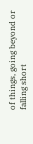of things, going beyond or falling short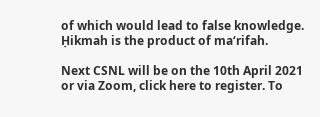of which would lead to false knowledge. Ḥikmah is the product of ma‘rifah.

Next CSNL will be on the 10th April 2021 or via Zoom, click here to register. To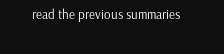read the previous summaries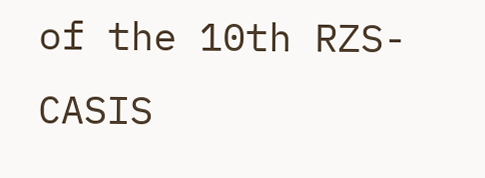of the 10th RZS-CASIS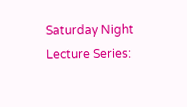Saturday Night Lecture Series: